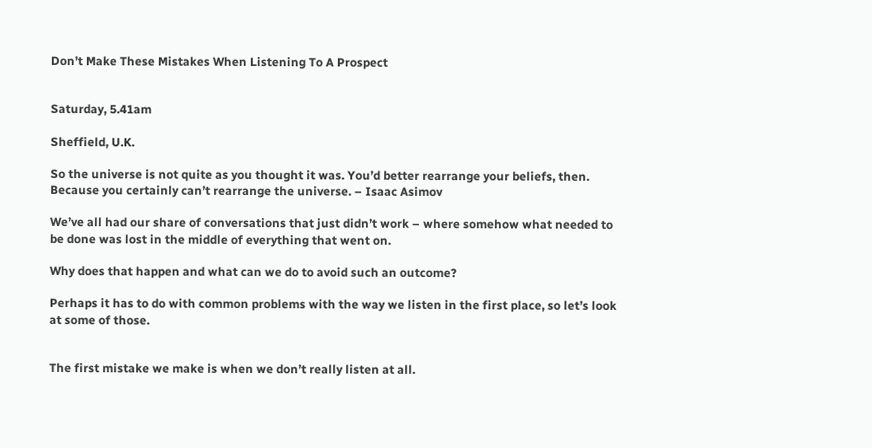Don’t Make These Mistakes When Listening To A Prospect


Saturday, 5.41am

Sheffield, U.K.

So the universe is not quite as you thought it was. You’d better rearrange your beliefs, then. Because you certainly can’t rearrange the universe. – Isaac Asimov

We’ve all had our share of conversations that just didn’t work – where somehow what needed to be done was lost in the middle of everything that went on.

Why does that happen and what can we do to avoid such an outcome?

Perhaps it has to do with common problems with the way we listen in the first place, so let’s look at some of those.


The first mistake we make is when we don’t really listen at all.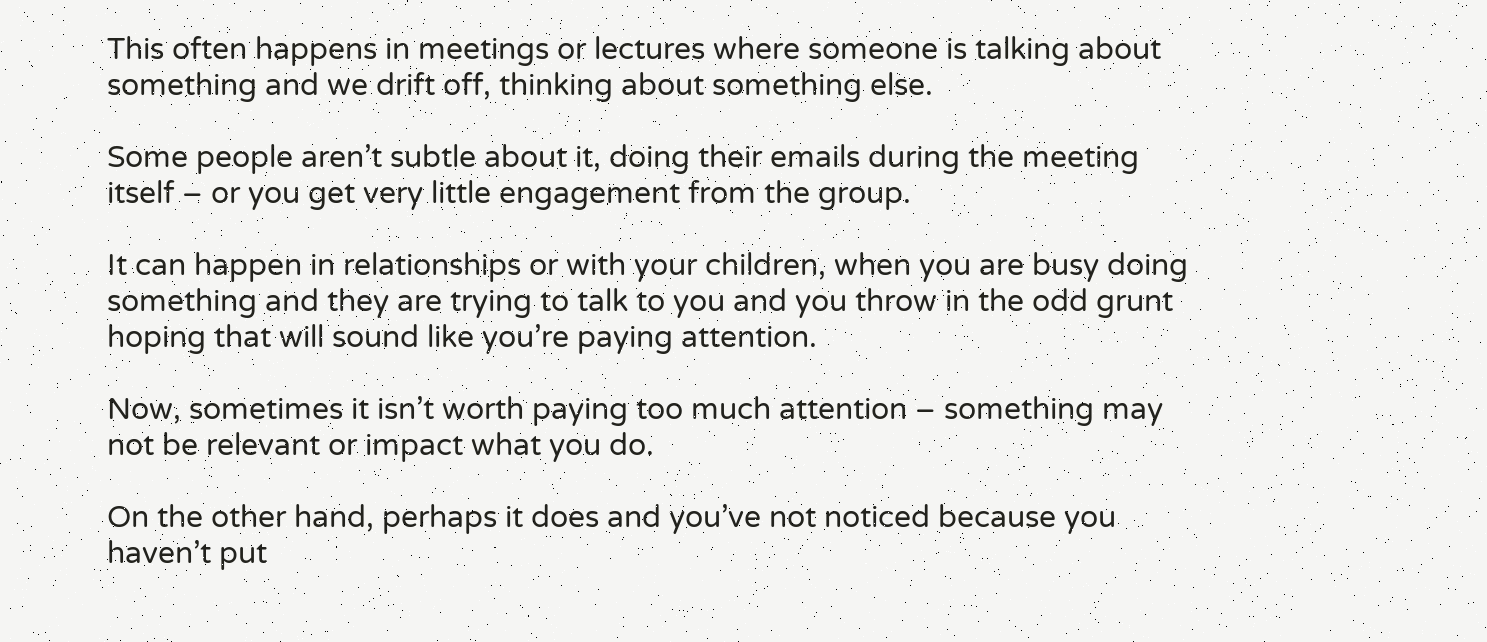This often happens in meetings or lectures where someone is talking about something and we drift off, thinking about something else.

Some people aren’t subtle about it, doing their emails during the meeting itself – or you get very little engagement from the group.

It can happen in relationships or with your children, when you are busy doing something and they are trying to talk to you and you throw in the odd grunt hoping that will sound like you’re paying attention.

Now, sometimes it isn’t worth paying too much attention – something may not be relevant or impact what you do.

On the other hand, perhaps it does and you’ve not noticed because you haven’t put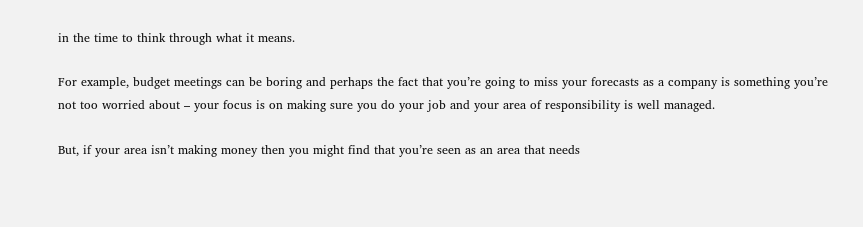in the time to think through what it means.

For example, budget meetings can be boring and perhaps the fact that you’re going to miss your forecasts as a company is something you’re not too worried about – your focus is on making sure you do your job and your area of responsibility is well managed.

But, if your area isn’t making money then you might find that you’re seen as an area that needs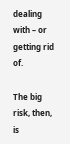dealing with – or getting rid of.

The big risk, then, is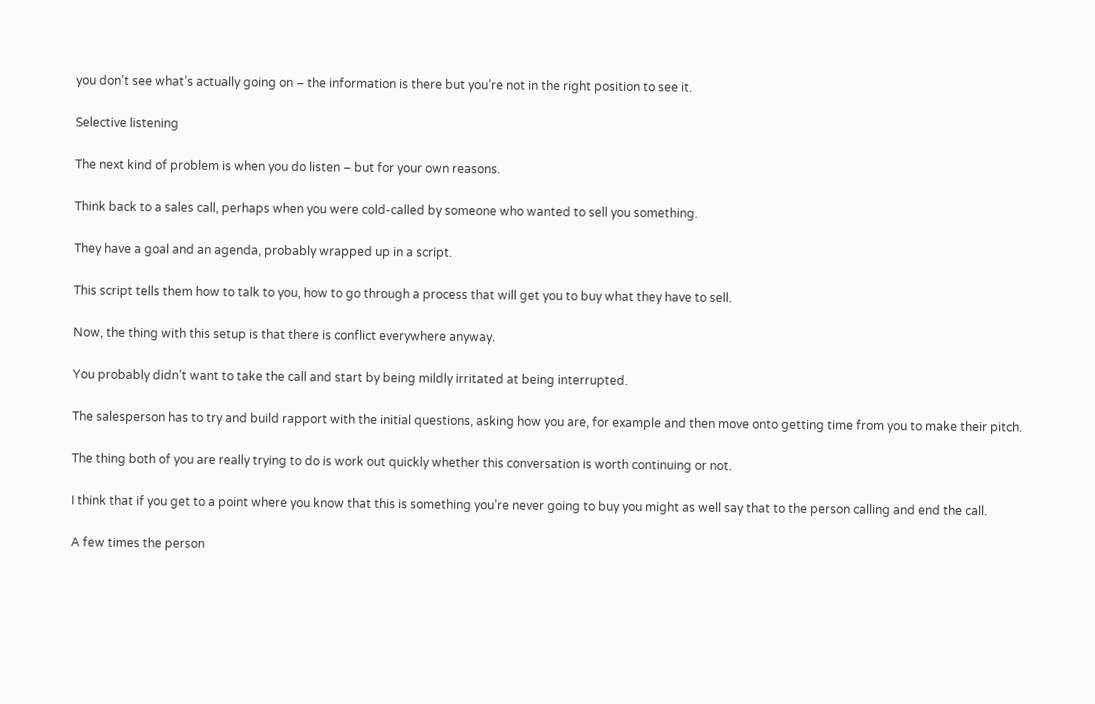you don’t see what’s actually going on – the information is there but you’re not in the right position to see it.

Selective listening

The next kind of problem is when you do listen – but for your own reasons.

Think back to a sales call, perhaps when you were cold-called by someone who wanted to sell you something.

They have a goal and an agenda, probably wrapped up in a script.

This script tells them how to talk to you, how to go through a process that will get you to buy what they have to sell.

Now, the thing with this setup is that there is conflict everywhere anyway.

You probably didn’t want to take the call and start by being mildly irritated at being interrupted.

The salesperson has to try and build rapport with the initial questions, asking how you are, for example and then move onto getting time from you to make their pitch.

The thing both of you are really trying to do is work out quickly whether this conversation is worth continuing or not.

I think that if you get to a point where you know that this is something you’re never going to buy you might as well say that to the person calling and end the call.

A few times the person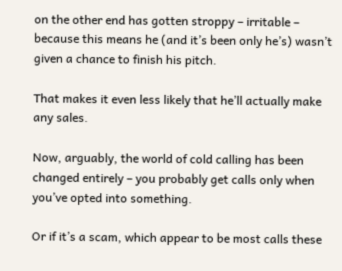on the other end has gotten stroppy – irritable – because this means he (and it’s been only he’s) wasn’t given a chance to finish his pitch.

That makes it even less likely that he’ll actually make any sales.

Now, arguably, the world of cold calling has been changed entirely – you probably get calls only when you’ve opted into something.

Or if it’s a scam, which appear to be most calls these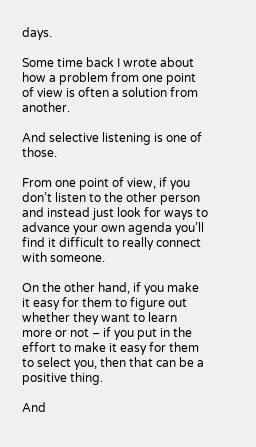days.

Some time back I wrote about how a problem from one point of view is often a solution from another.

And selective listening is one of those.

From one point of view, if you don’t listen to the other person and instead just look for ways to advance your own agenda you’ll find it difficult to really connect with someone.

On the other hand, if you make it easy for them to figure out whether they want to learn more or not – if you put in the effort to make it easy for them to select you, then that can be a positive thing.

And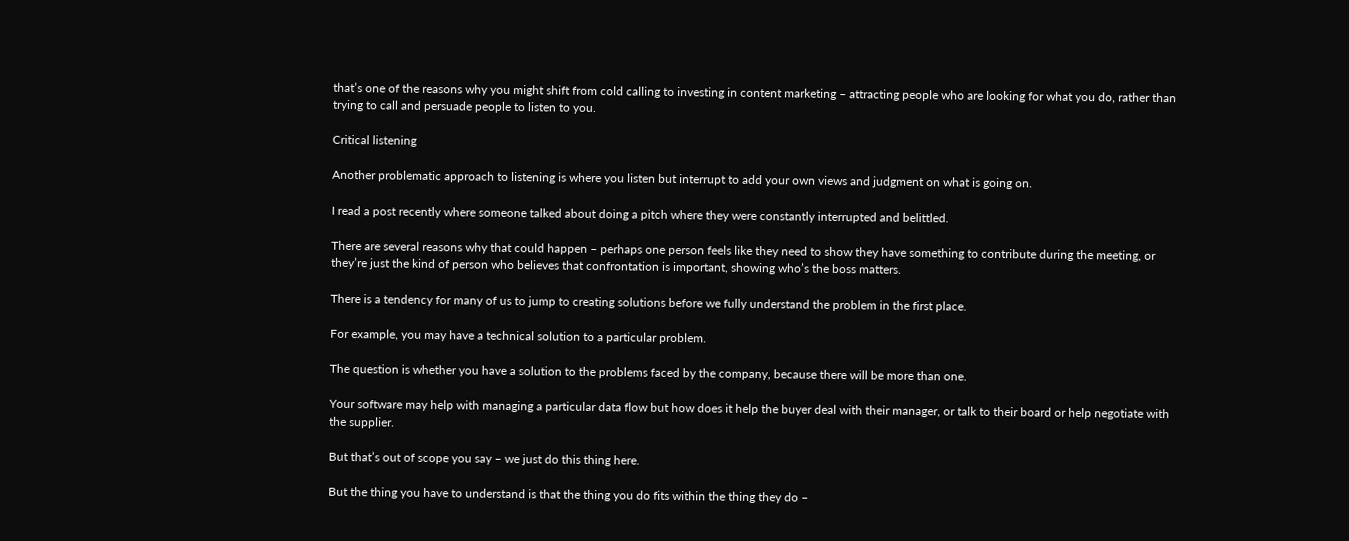that’s one of the reasons why you might shift from cold calling to investing in content marketing – attracting people who are looking for what you do, rather than trying to call and persuade people to listen to you.

Critical listening

Another problematic approach to listening is where you listen but interrupt to add your own views and judgment on what is going on.

I read a post recently where someone talked about doing a pitch where they were constantly interrupted and belittled.

There are several reasons why that could happen – perhaps one person feels like they need to show they have something to contribute during the meeting, or they’re just the kind of person who believes that confrontation is important, showing who’s the boss matters.

There is a tendency for many of us to jump to creating solutions before we fully understand the problem in the first place.

For example, you may have a technical solution to a particular problem.

The question is whether you have a solution to the problems faced by the company, because there will be more than one.

Your software may help with managing a particular data flow but how does it help the buyer deal with their manager, or talk to their board or help negotiate with the supplier.

But that’s out of scope you say – we just do this thing here.

But the thing you have to understand is that the thing you do fits within the thing they do –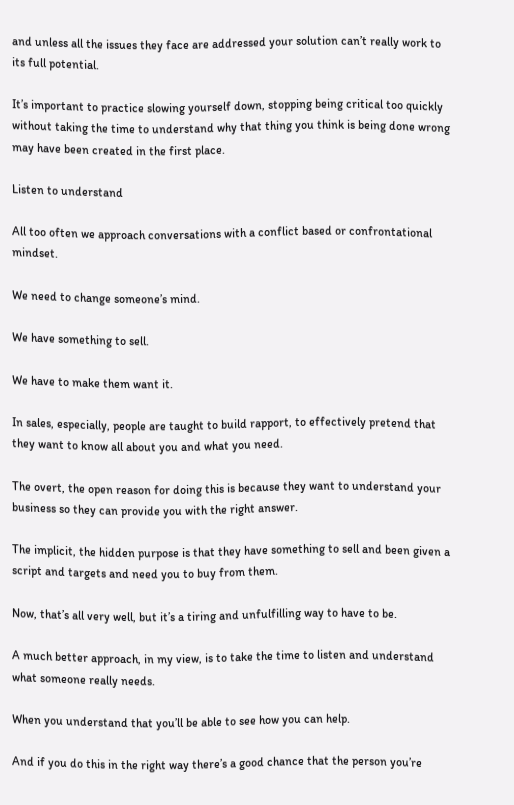and unless all the issues they face are addressed your solution can’t really work to its full potential.

It’s important to practice slowing yourself down, stopping being critical too quickly without taking the time to understand why that thing you think is being done wrong may have been created in the first place.

Listen to understand

All too often we approach conversations with a conflict based or confrontational mindset.

We need to change someone’s mind.

We have something to sell.

We have to make them want it.

In sales, especially, people are taught to build rapport, to effectively pretend that they want to know all about you and what you need.

The overt, the open reason for doing this is because they want to understand your business so they can provide you with the right answer.

The implicit, the hidden purpose is that they have something to sell and been given a script and targets and need you to buy from them.

Now, that’s all very well, but it’s a tiring and unfulfilling way to have to be.

A much better approach, in my view, is to take the time to listen and understand what someone really needs.

When you understand that you’ll be able to see how you can help.

And if you do this in the right way there’s a good chance that the person you’re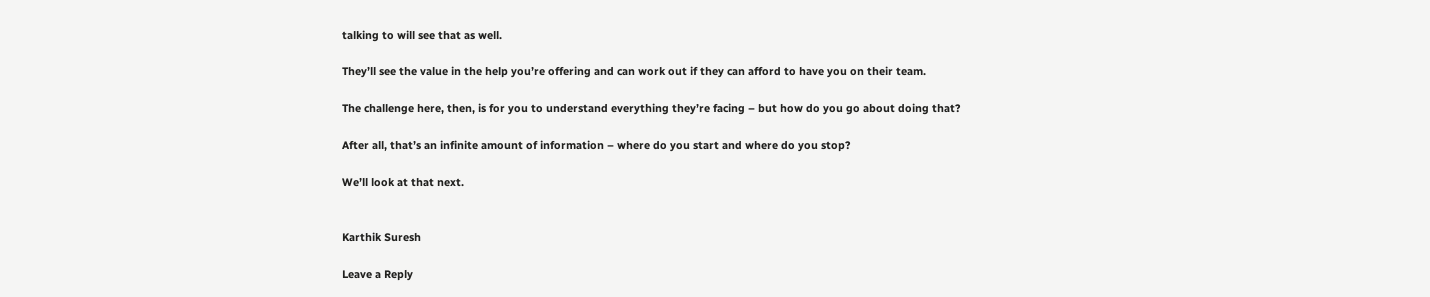talking to will see that as well.

They’ll see the value in the help you’re offering and can work out if they can afford to have you on their team.

The challenge here, then, is for you to understand everything they’re facing – but how do you go about doing that?

After all, that’s an infinite amount of information – where do you start and where do you stop?

We’ll look at that next.


Karthik Suresh

Leave a Reply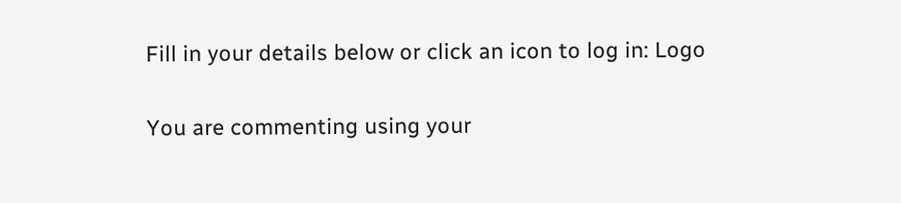Fill in your details below or click an icon to log in: Logo

You are commenting using your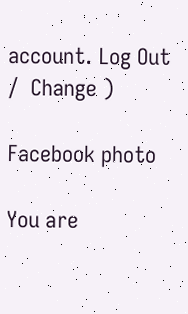account. Log Out /  Change )

Facebook photo

You are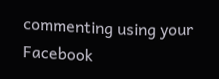commenting using your Facebook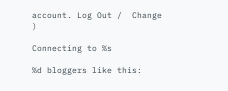account. Log Out /  Change )

Connecting to %s

%d bloggers like this: